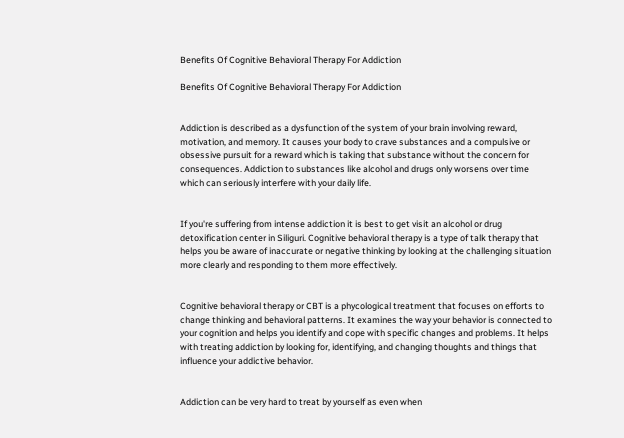Benefits Of Cognitive Behavioral Therapy For Addiction

Benefits Of Cognitive Behavioral Therapy For Addiction


Addiction is described as a dysfunction of the system of your brain involving reward, motivation, and memory. It causes your body to crave substances and a compulsive or obsessive pursuit for a reward which is taking that substance without the concern for consequences. Addiction to substances like alcohol and drugs only worsens over time which can seriously interfere with your daily life.


If you're suffering from intense addiction it is best to get visit an alcohol or drug detoxification center in Siliguri. Cognitive behavioral therapy is a type of talk therapy that helps you be aware of inaccurate or negative thinking by looking at the challenging situation more clearly and responding to them more effectively.


Cognitive behavioral therapy or CBT is a phycological treatment that focuses on efforts to change thinking and behavioral patterns. It examines the way your behavior is connected to your cognition and helps you identify and cope with specific changes and problems. It helps with treating addiction by looking for, identifying, and changing thoughts and things that influence your addictive behavior.


Addiction can be very hard to treat by yourself as even when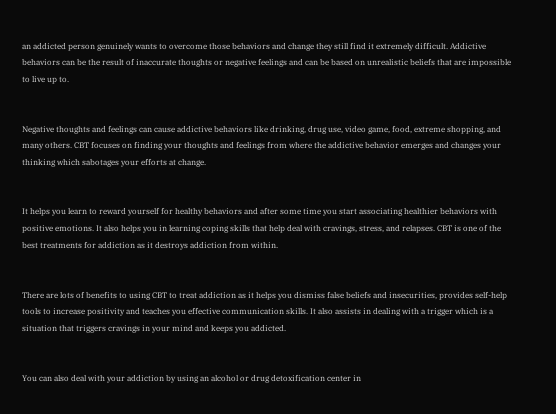an addicted person genuinely wants to overcome those behaviors and change they still find it extremely difficult. Addictive behaviors can be the result of inaccurate thoughts or negative feelings and can be based on unrealistic beliefs that are impossible to live up to.


Negative thoughts and feelings can cause addictive behaviors like drinking, drug use, video game, food, extreme shopping, and many others. CBT focuses on finding your thoughts and feelings from where the addictive behavior emerges and changes your thinking which sabotages your efforts at change.


It helps you learn to reward yourself for healthy behaviors and after some time you start associating healthier behaviors with positive emotions. It also helps you in learning coping skills that help deal with cravings, stress, and relapses. CBT is one of the best treatments for addiction as it destroys addiction from within.


There are lots of benefits to using CBT to treat addiction as it helps you dismiss false beliefs and insecurities, provides self-help tools to increase positivity and teaches you effective communication skills. It also assists in dealing with a trigger which is a situation that triggers cravings in your mind and keeps you addicted.


You can also deal with your addiction by using an alcohol or drug detoxification center in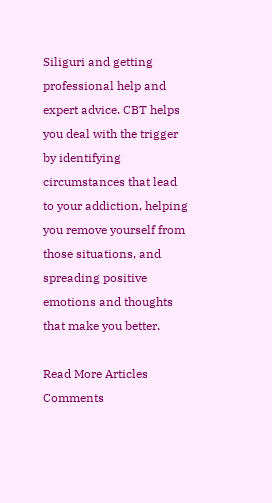Siliguri and getting professional help and expert advice. CBT helps you deal with the trigger by identifying circumstances that lead to your addiction, helping you remove yourself from those situations, and spreading positive emotions and thoughts that make you better.

Read More Articles
Comments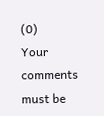(0)
Your comments must be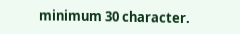minimum 30 character.